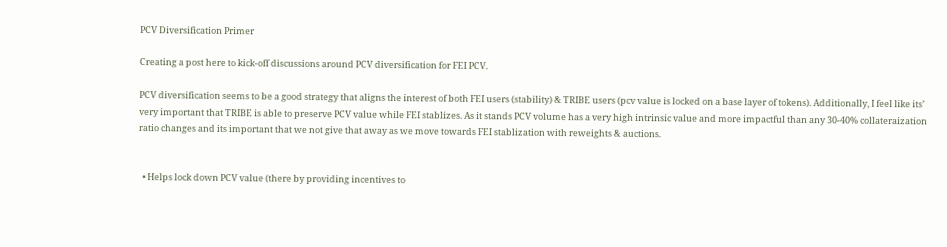PCV Diversification Primer

Creating a post here to kick-off discussions around PCV diversification for FEI PCV.

PCV diversification seems to be a good strategy that aligns the interest of both FEI users (stability) & TRIBE users (pcv value is locked on a base layer of tokens). Additionally, I feel like its’ very important that TRIBE is able to preserve PCV value while FEI stablizes. As it stands PCV volume has a very high intrinsic value and more impactful than any 30-40% collateraization ratio changes and its important that we not give that away as we move towards FEI stablization with reweights & auctions.


  • Helps lock down PCV value (there by providing incentives to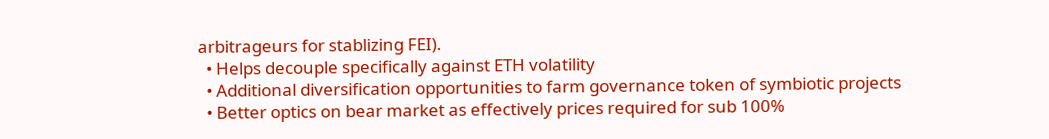arbitrageurs for stablizing FEI).
  • Helps decouple specifically against ETH volatility
  • Additional diversification opportunities to farm governance token of symbiotic projects
  • Better optics on bear market as effectively prices required for sub 100%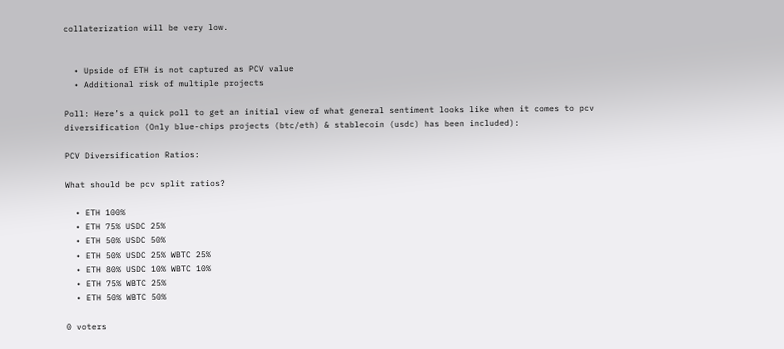collaterization will be very low.


  • Upside of ETH is not captured as PCV value
  • Additional risk of multiple projects

Poll: Here’s a quick poll to get an initial view of what general sentiment looks like when it comes to pcv diversification (Only blue-chips projects (btc/eth) & stablecoin (usdc) has been included):

PCV Diversification Ratios:

What should be pcv split ratios?

  • ETH 100%
  • ETH 75% USDC 25%
  • ETH 50% USDC 50%
  • ETH 50% USDC 25% WBTC 25%
  • ETH 80% USDC 10% WBTC 10%
  • ETH 75% WBTC 25%
  • ETH 50% WBTC 50%

0 voters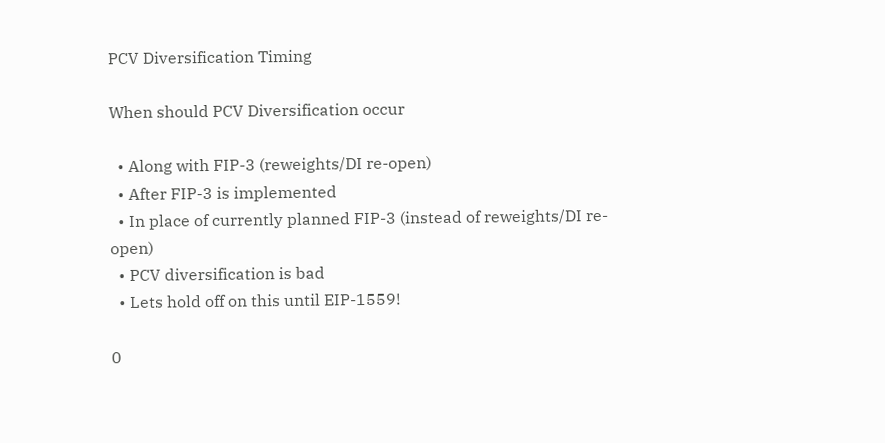PCV Diversification Timing

When should PCV Diversification occur

  • Along with FIP-3 (reweights/DI re-open)
  • After FIP-3 is implemented
  • In place of currently planned FIP-3 (instead of reweights/DI re-open)
  • PCV diversification is bad
  • Lets hold off on this until EIP-1559!

0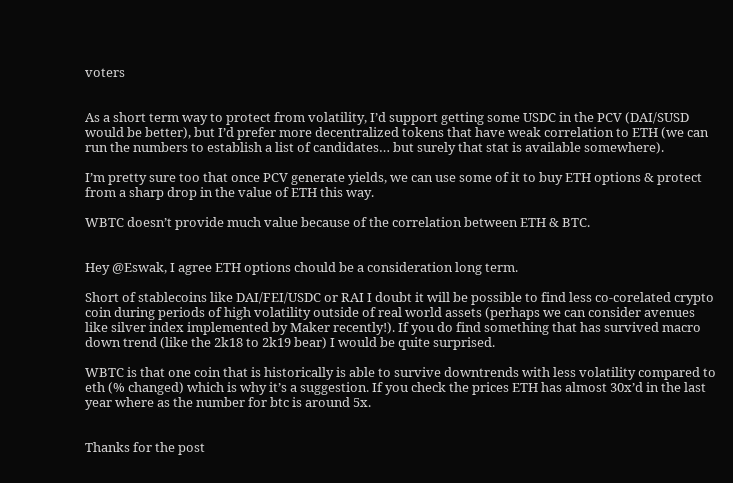voters


As a short term way to protect from volatility, I’d support getting some USDC in the PCV (DAI/SUSD would be better), but I’d prefer more decentralized tokens that have weak correlation to ETH (we can run the numbers to establish a list of candidates… but surely that stat is available somewhere).

I’m pretty sure too that once PCV generate yields, we can use some of it to buy ETH options & protect from a sharp drop in the value of ETH this way.

WBTC doesn’t provide much value because of the correlation between ETH & BTC.


Hey @Eswak, I agree ETH options chould be a consideration long term.

Short of stablecoins like DAI/FEI/USDC or RAI I doubt it will be possible to find less co-corelated crypto coin during periods of high volatility outside of real world assets (perhaps we can consider avenues like silver index implemented by Maker recently!). If you do find something that has survived macro down trend (like the 2k18 to 2k19 bear) I would be quite surprised.

WBTC is that one coin that is historically is able to survive downtrends with less volatility compared to eth (% changed) which is why it’s a suggestion. If you check the prices ETH has almost 30x’d in the last year where as the number for btc is around 5x.


Thanks for the post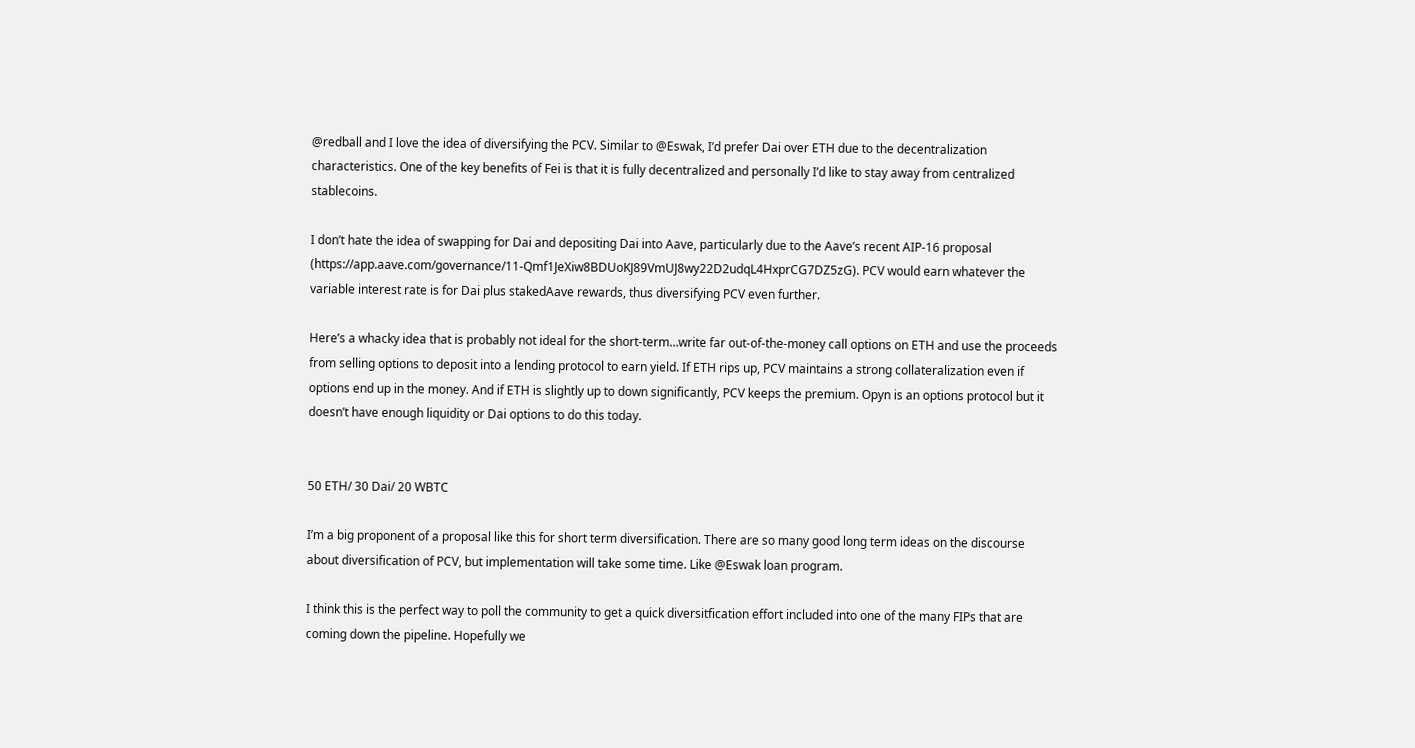@redball and I love the idea of diversifying the PCV. Similar to @Eswak, I’d prefer Dai over ETH due to the decentralization characteristics. One of the key benefits of Fei is that it is fully decentralized and personally I’d like to stay away from centralized stablecoins.

I don’t hate the idea of swapping for Dai and depositing Dai into Aave, particularly due to the Aave’s recent AIP-16 proposal (https://app.aave.com/governance/11-Qmf1JeXiw8BDUoKJ89VmUJ8wy22D2udqL4HxprCG7DZ5zG). PCV would earn whatever the variable interest rate is for Dai plus stakedAave rewards, thus diversifying PCV even further.

Here’s a whacky idea that is probably not ideal for the short-term…write far out-of-the-money call options on ETH and use the proceeds from selling options to deposit into a lending protocol to earn yield. If ETH rips up, PCV maintains a strong collateralization even if options end up in the money. And if ETH is slightly up to down significantly, PCV keeps the premium. Opyn is an options protocol but it doesn’t have enough liquidity or Dai options to do this today.


50 ETH/ 30 Dai/ 20 WBTC

I’m a big proponent of a proposal like this for short term diversification. There are so many good long term ideas on the discourse about diversification of PCV, but implementation will take some time. Like @Eswak loan program.

I think this is the perfect way to poll the community to get a quick diversitfication effort included into one of the many FIPs that are coming down the pipeline. Hopefully we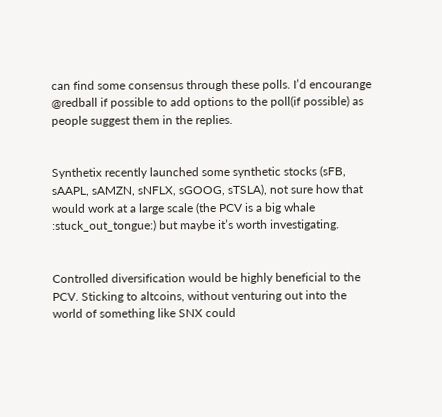can find some consensus through these polls. I’d encourange @redball if possible to add options to the poll(if possible) as people suggest them in the replies.


Synthetix recently launched some synthetic stocks (sFB, sAAPL, sAMZN, sNFLX, sGOOG, sTSLA), not sure how that would work at a large scale (the PCV is a big whale :stuck_out_tongue:) but maybe it’s worth investigating.


Controlled diversification would be highly beneficial to the PCV. Sticking to altcoins, without venturing out into the world of something like SNX could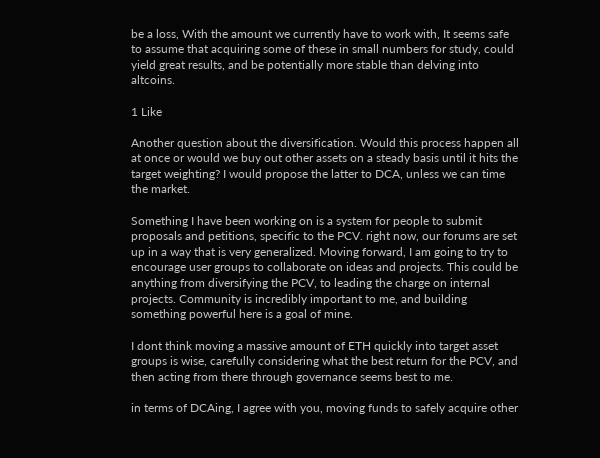be a loss, With the amount we currently have to work with, It seems safe to assume that acquiring some of these in small numbers for study, could yield great results, and be potentially more stable than delving into altcoins.

1 Like

Another question about the diversification. Would this process happen all at once or would we buy out other assets on a steady basis until it hits the target weighting? I would propose the latter to DCA, unless we can time the market.

Something I have been working on is a system for people to submit proposals and petitions, specific to the PCV. right now, our forums are set up in a way that is very generalized. Moving forward, I am going to try to encourage user groups to collaborate on ideas and projects. This could be anything from diversifying the PCV, to leading the charge on internal projects. Community is incredibly important to me, and building something powerful here is a goal of mine.

I dont think moving a massive amount of ETH quickly into target asset groups is wise, carefully considering what the best return for the PCV, and then acting from there through governance seems best to me.

in terms of DCAing, I agree with you, moving funds to safely acquire other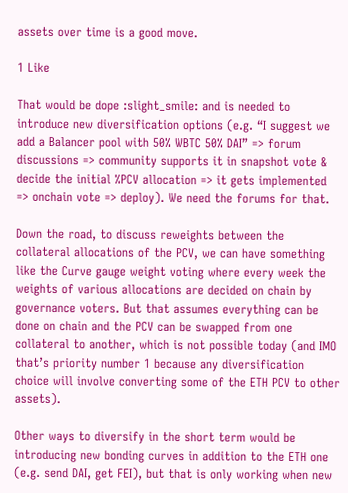assets over time is a good move.

1 Like

That would be dope :slight_smile: and is needed to introduce new diversification options (e.g. “I suggest we add a Balancer pool with 50% WBTC 50% DAI” => forum discussions => community supports it in snapshot vote & decide the initial %PCV allocation => it gets implemented => onchain vote => deploy). We need the forums for that.

Down the road, to discuss reweights between the collateral allocations of the PCV, we can have something like the Curve gauge weight voting where every week the weights of various allocations are decided on chain by governance voters. But that assumes everything can be done on chain and the PCV can be swapped from one collateral to another, which is not possible today (and IMO that’s priority number 1 because any diversification choice will involve converting some of the ETH PCV to other assets).

Other ways to diversify in the short term would be introducing new bonding curves in addition to the ETH one (e.g. send DAI, get FEI), but that is only working when new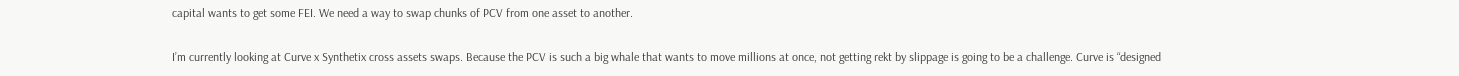capital wants to get some FEI. We need a way to swap chunks of PCV from one asset to another.

I’m currently looking at Curve x Synthetix cross assets swaps. Because the PCV is such a big whale that wants to move millions at once, not getting rekt by slippage is going to be a challenge. Curve is “designed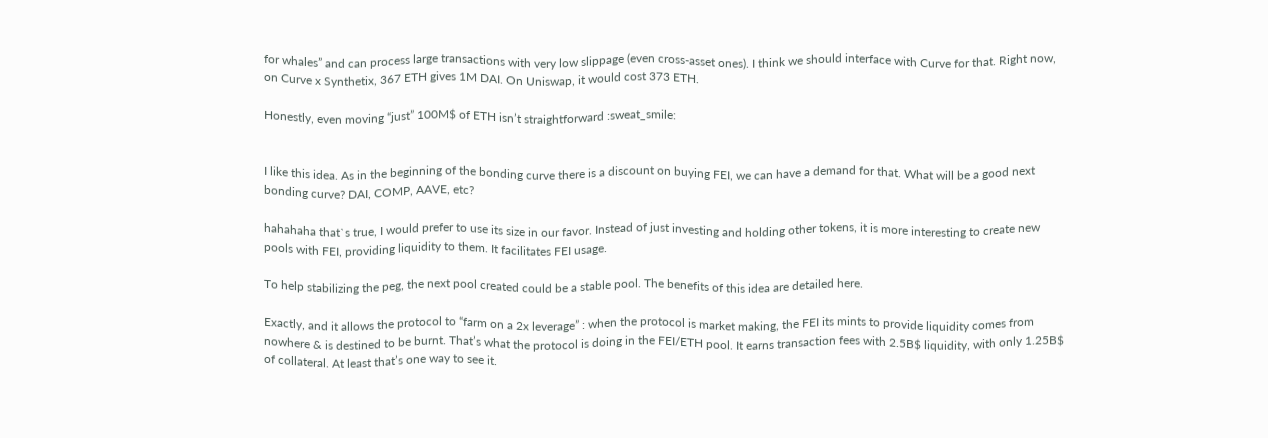for whales” and can process large transactions with very low slippage (even cross-asset ones). I think we should interface with Curve for that. Right now, on Curve x Synthetix, 367 ETH gives 1M DAI. On Uniswap, it would cost 373 ETH.

Honestly, even moving “just” 100M$ of ETH isn’t straightforward :sweat_smile:


I like this idea. As in the beginning of the bonding curve there is a discount on buying FEI, we can have a demand for that. What will be a good next bonding curve? DAI, COMP, AAVE, etc?

hahahaha that`s true, I would prefer to use its size in our favor. Instead of just investing and holding other tokens, it is more interesting to create new pools with FEI, providing liquidity to them. It facilitates FEI usage.

To help stabilizing the peg, the next pool created could be a stable pool. The benefits of this idea are detailed here.

Exactly, and it allows the protocol to “farm on a 2x leverage” : when the protocol is market making, the FEI its mints to provide liquidity comes from nowhere & is destined to be burnt. That’s what the protocol is doing in the FEI/ETH pool. It earns transaction fees with 2.5B$ liquidity, with only 1.25B$ of collateral. At least that’s one way to see it.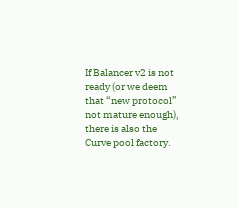If Balancer v2 is not ready (or we deem that “new protocol” not mature enough), there is also the Curve pool factory.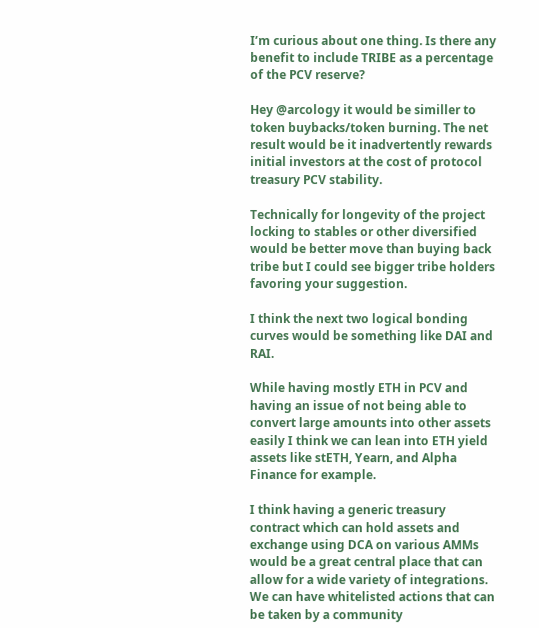I’m curious about one thing. Is there any benefit to include TRIBE as a percentage of the PCV reserve?

Hey @arcology it would be similler to token buybacks/token burning. The net result would be it inadvertently rewards initial investors at the cost of protocol treasury PCV stability.

Technically for longevity of the project locking to stables or other diversified would be better move than buying back tribe but I could see bigger tribe holders favoring your suggestion.

I think the next two logical bonding curves would be something like DAI and RAI.

While having mostly ETH in PCV and having an issue of not being able to convert large amounts into other assets easily I think we can lean into ETH yield assets like stETH, Yearn, and Alpha Finance for example.

I think having a generic treasury contract which can hold assets and exchange using DCA on various AMMs would be a great central place that can allow for a wide variety of integrations. We can have whitelisted actions that can be taken by a community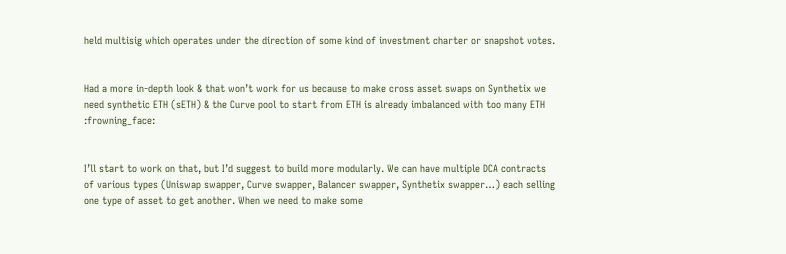held multisig which operates under the direction of some kind of investment charter or snapshot votes.


Had a more in-depth look & that won’t work for us because to make cross asset swaps on Synthetix we need synthetic ETH (sETH) & the Curve pool to start from ETH is already imbalanced with too many ETH :frowning_face:


I’ll start to work on that, but I’d suggest to build more modularly. We can have multiple DCA contracts of various types (Uniswap swapper, Curve swapper, Balancer swapper, Synthetix swapper…) each selling one type of asset to get another. When we need to make some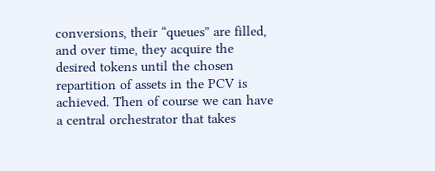conversions, their “queues” are filled, and over time, they acquire the desired tokens until the chosen repartition of assets in the PCV is achieved. Then of course we can have a central orchestrator that takes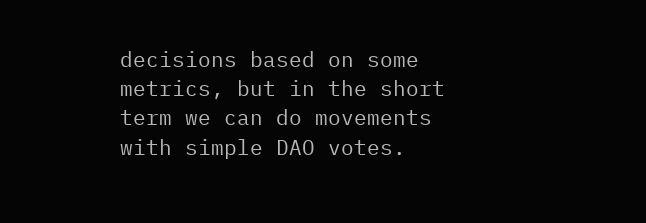decisions based on some metrics, but in the short term we can do movements with simple DAO votes.